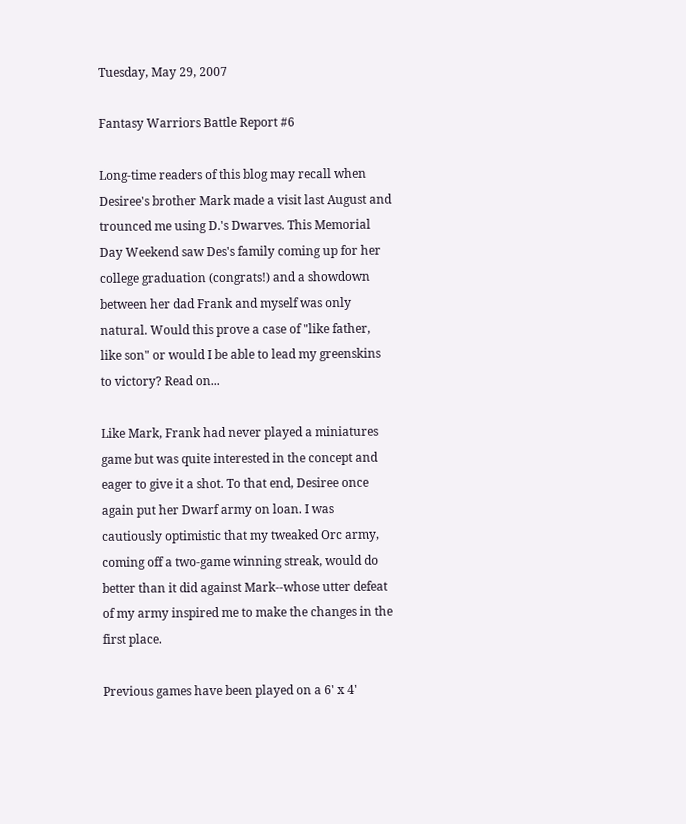Tuesday, May 29, 2007

Fantasy Warriors Battle Report #6

Long-time readers of this blog may recall when Desiree's brother Mark made a visit last August and trounced me using D.'s Dwarves. This Memorial Day Weekend saw Des's family coming up for her college graduation (congrats!) and a showdown between her dad Frank and myself was only natural. Would this prove a case of "like father, like son" or would I be able to lead my greenskins to victory? Read on...

Like Mark, Frank had never played a miniatures game but was quite interested in the concept and eager to give it a shot. To that end, Desiree once again put her Dwarf army on loan. I was cautiously optimistic that my tweaked Orc army, coming off a two-game winning streak, would do better than it did against Mark--whose utter defeat of my army inspired me to make the changes in the first place.

Previous games have been played on a 6' x 4'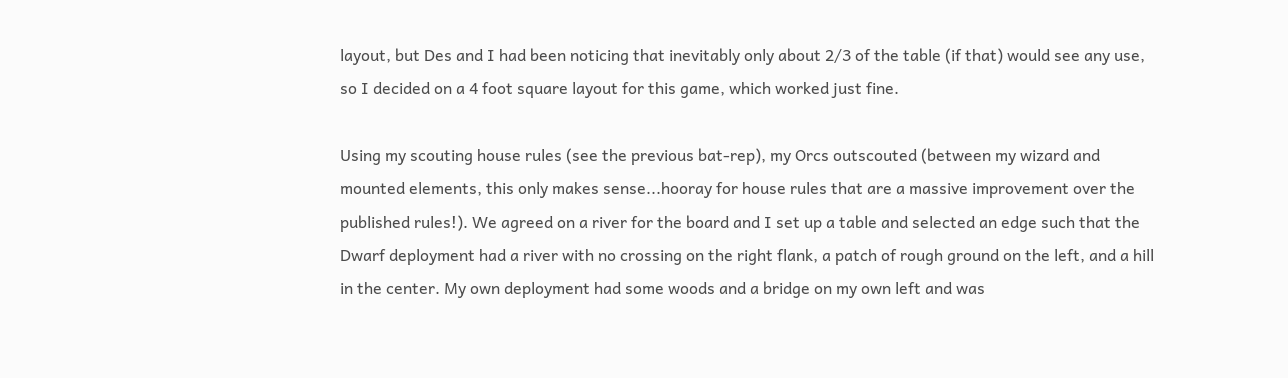layout, but Des and I had been noticing that inevitably only about 2/3 of the table (if that) would see any use, so I decided on a 4 foot square layout for this game, which worked just fine.

Using my scouting house rules (see the previous bat-rep), my Orcs outscouted (between my wizard and mounted elements, this only makes sense...hooray for house rules that are a massive improvement over the published rules!). We agreed on a river for the board and I set up a table and selected an edge such that the Dwarf deployment had a river with no crossing on the right flank, a patch of rough ground on the left, and a hill in the center. My own deployment had some woods and a bridge on my own left and was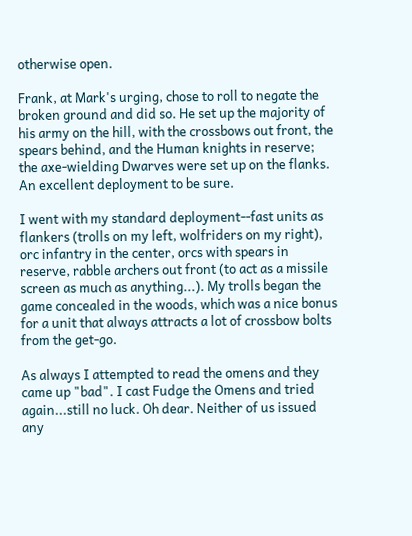otherwise open.

Frank, at Mark's urging, chose to roll to negate the broken ground and did so. He set up the majority of his army on the hill, with the crossbows out front, the spears behind, and the Human knights in reserve; the axe-wielding Dwarves were set up on the flanks. An excellent deployment to be sure.

I went with my standard deployment--fast units as flankers (trolls on my left, wolfriders on my right), orc infantry in the center, orcs with spears in reserve, rabble archers out front (to act as a missile screen as much as anything...). My trolls began the game concealed in the woods, which was a nice bonus for a unit that always attracts a lot of crossbow bolts from the get-go.

As always I attempted to read the omens and they came up "bad". I cast Fudge the Omens and tried again...still no luck. Oh dear. Neither of us issued any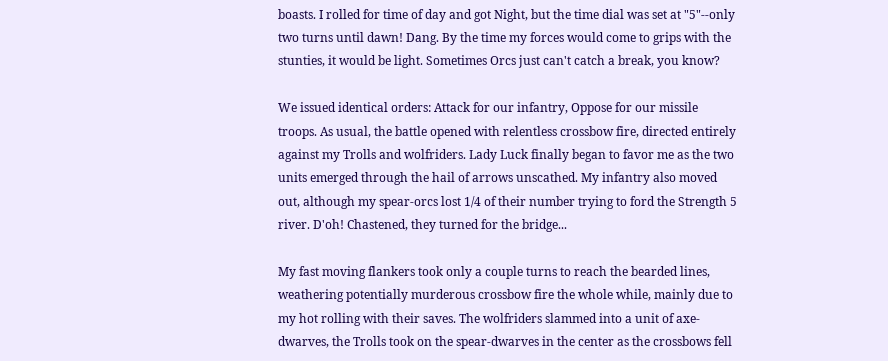boasts. I rolled for time of day and got Night, but the time dial was set at "5"--only two turns until dawn! Dang. By the time my forces would come to grips with the stunties, it would be light. Sometimes Orcs just can't catch a break, you know?

We issued identical orders: Attack for our infantry, Oppose for our missile troops. As usual, the battle opened with relentless crossbow fire, directed entirely against my Trolls and wolfriders. Lady Luck finally began to favor me as the two units emerged through the hail of arrows unscathed. My infantry also moved out, although my spear-orcs lost 1/4 of their number trying to ford the Strength 5 river. D'oh! Chastened, they turned for the bridge...

My fast moving flankers took only a couple turns to reach the bearded lines, weathering potentially murderous crossbow fire the whole while, mainly due to my hot rolling with their saves. The wolfriders slammed into a unit of axe-dwarves, the Trolls took on the spear-dwarves in the center as the crossbows fell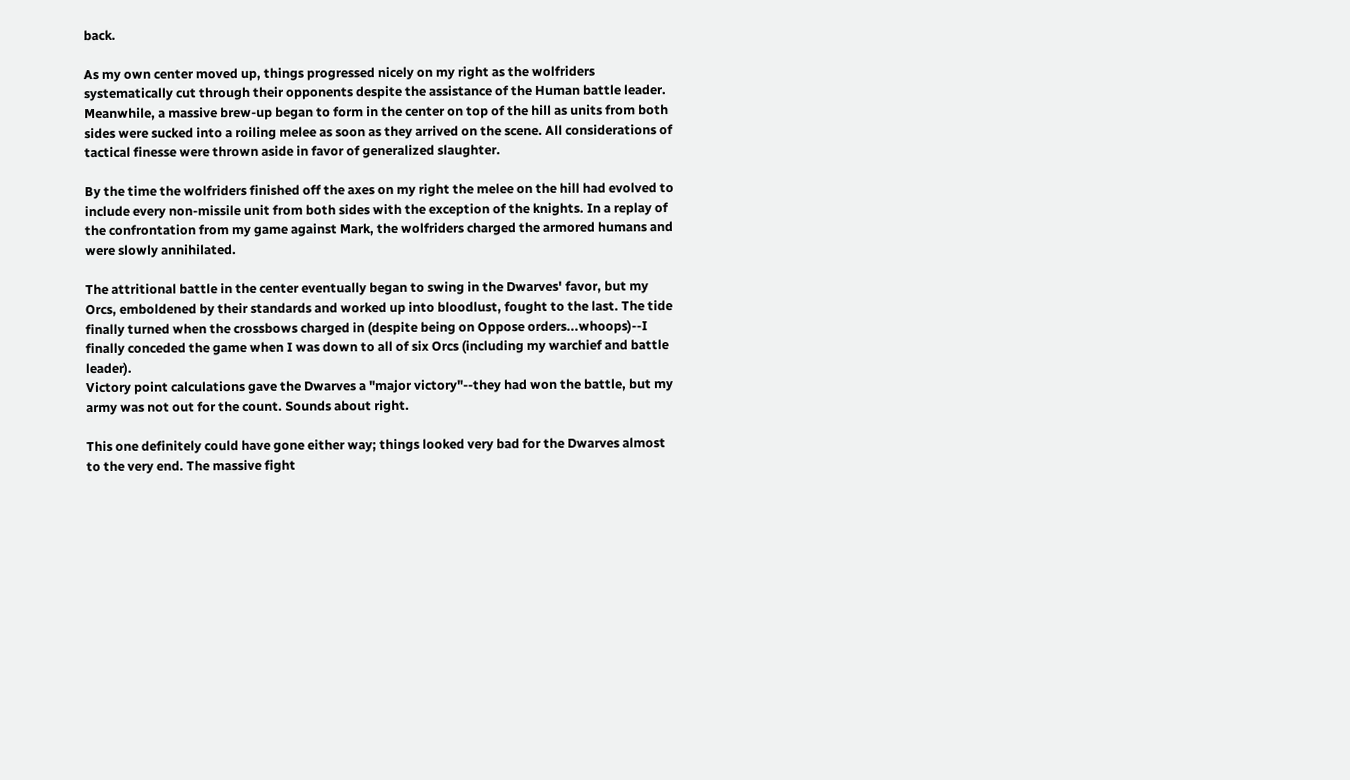back.

As my own center moved up, things progressed nicely on my right as the wolfriders systematically cut through their opponents despite the assistance of the Human battle leader. Meanwhile, a massive brew-up began to form in the center on top of the hill as units from both sides were sucked into a roiling melee as soon as they arrived on the scene. All considerations of tactical finesse were thrown aside in favor of generalized slaughter.

By the time the wolfriders finished off the axes on my right the melee on the hill had evolved to include every non-missile unit from both sides with the exception of the knights. In a replay of the confrontation from my game against Mark, the wolfriders charged the armored humans and were slowly annihilated.

The attritional battle in the center eventually began to swing in the Dwarves' favor, but my Orcs, emboldened by their standards and worked up into bloodlust, fought to the last. The tide finally turned when the crossbows charged in (despite being on Oppose orders...whoops)--I finally conceded the game when I was down to all of six Orcs (including my warchief and battle leader).
Victory point calculations gave the Dwarves a "major victory"--they had won the battle, but my army was not out for the count. Sounds about right.

This one definitely could have gone either way; things looked very bad for the Dwarves almost to the very end. The massive fight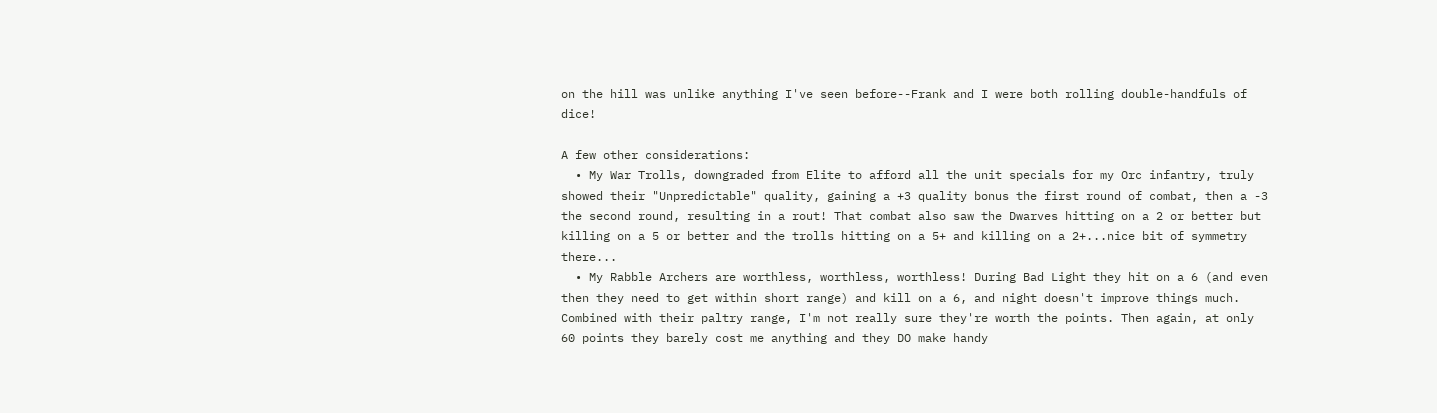on the hill was unlike anything I've seen before--Frank and I were both rolling double-handfuls of dice!

A few other considerations:
  • My War Trolls, downgraded from Elite to afford all the unit specials for my Orc infantry, truly showed their "Unpredictable" quality, gaining a +3 quality bonus the first round of combat, then a -3 the second round, resulting in a rout! That combat also saw the Dwarves hitting on a 2 or better but killing on a 5 or better and the trolls hitting on a 5+ and killing on a 2+...nice bit of symmetry there...
  • My Rabble Archers are worthless, worthless, worthless! During Bad Light they hit on a 6 (and even then they need to get within short range) and kill on a 6, and night doesn't improve things much. Combined with their paltry range, I'm not really sure they're worth the points. Then again, at only 60 points they barely cost me anything and they DO make handy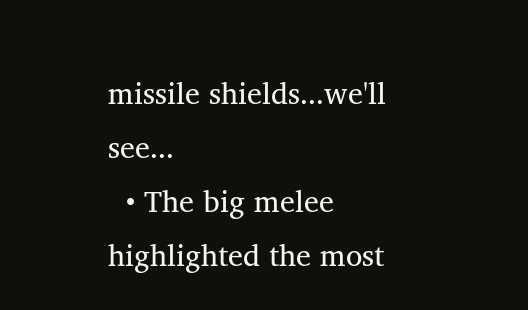missile shields...we'll see...
  • The big melee highlighted the most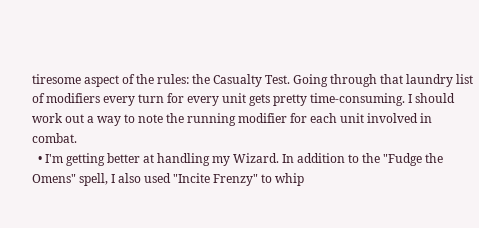tiresome aspect of the rules: the Casualty Test. Going through that laundry list of modifiers every turn for every unit gets pretty time-consuming. I should work out a way to note the running modifier for each unit involved in combat.
  • I'm getting better at handling my Wizard. In addition to the "Fudge the Omens" spell, I also used "Incite Frenzy" to whip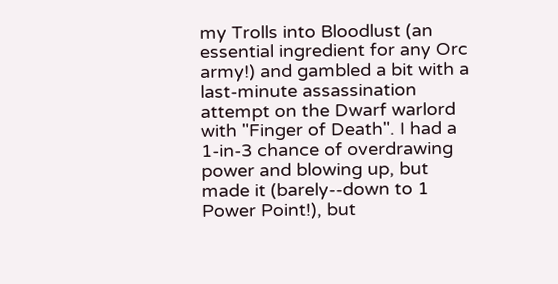my Trolls into Bloodlust (an essential ingredient for any Orc army!) and gambled a bit with a last-minute assassination attempt on the Dwarf warlord with "Finger of Death". I had a 1-in-3 chance of overdrawing power and blowing up, but made it (barely--down to 1 Power Point!), but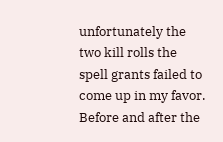unfortunately the two kill rolls the spell grants failed to come up in my favor.
Before and after the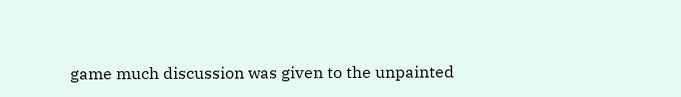game much discussion was given to the unpainted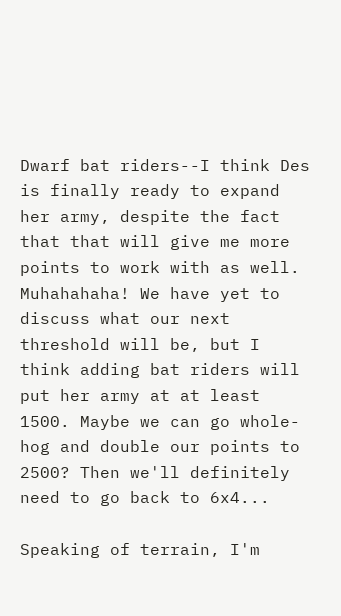Dwarf bat riders--I think Des is finally ready to expand her army, despite the fact that that will give me more points to work with as well. Muhahahaha! We have yet to discuss what our next threshold will be, but I think adding bat riders will put her army at at least 1500. Maybe we can go whole-hog and double our points to 2500? Then we'll definitely need to go back to 6x4...

Speaking of terrain, I'm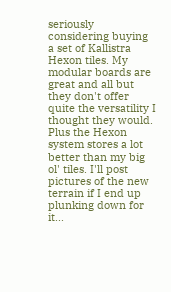seriously considering buying a set of Kallistra Hexon tiles. My modular boards are great and all but they don't offer quite the versatility I thought they would. Plus the Hexon system stores a lot better than my big ol' tiles. I'll post pictures of the new terrain if I end up plunking down for it...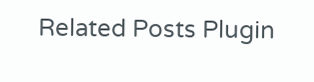Related Posts Plugin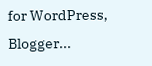for WordPress, Blogger...